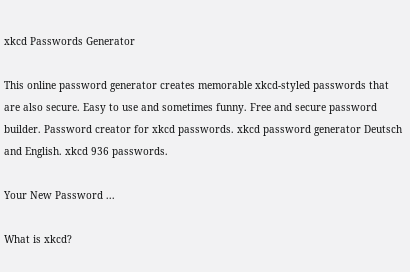xkcd Passwords Generator

This online password generator creates memorable xkcd-styled passwords that are also secure. Easy to use and sometimes funny. Free and secure password builder. Password creator for xkcd passwords. xkcd password generator Deutsch and English. xkcd 936 passwords.

Your New Password ...

What is xkcd?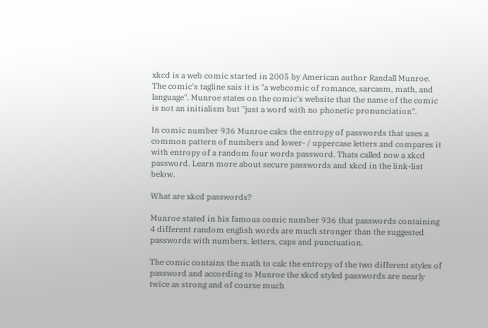xkcd is a web comic started in 2005 by American author Randall Munroe. The comic's tagline sais it is "a webcomic of romance, sarcasm, math, and language". Munroe states on the comic's website that the name of the comic is not an initialism but "just a word with no phonetic pronunciation".

In comic number 936 Munroe calcs the entropy of passwords that uses a common pattern of numbers and lower- / uppercase letters and compares it with entropy of a random four words password. Thats called now a xkcd password. Learn more about secure passwords and xkcd in the link-list below.

What are xkcd passwords?

Munroe stated in his famous comic number 936 that passwords containing 4 different random english words are much stronger than the suggested passwords with numbers, letters, caps and punctuation.

The comic contains the math to calc the entropy of the two different styles of password and according to Munroe the xkcd styled passwords are nearly twice as strong and of course much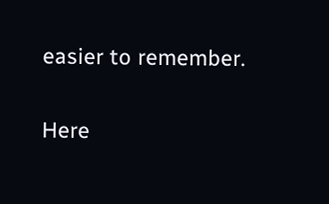easier to remember.

Here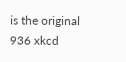is the original 936 xkcd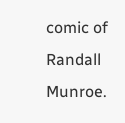comic of Randall Munroe.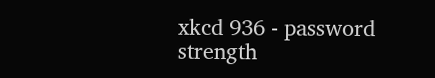xkcd 936 - password strength